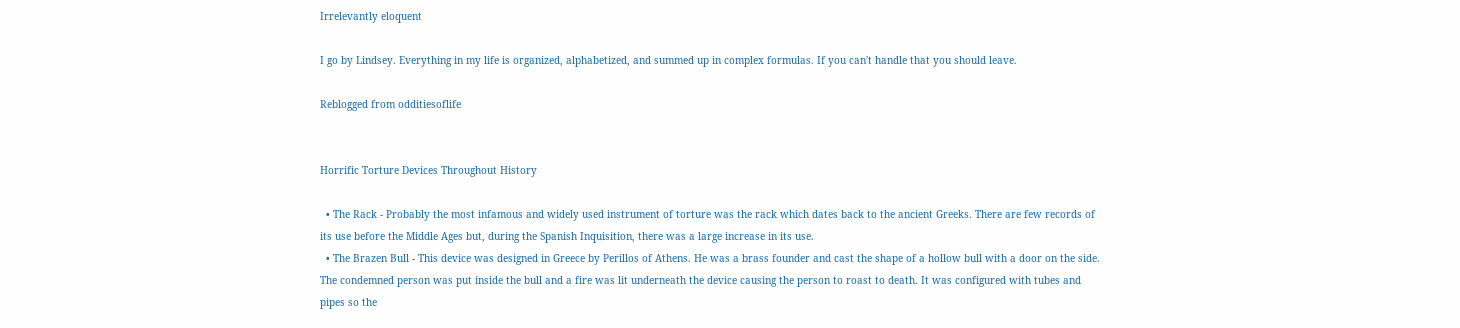Irrelevantly eloquent

I go by Lindsey. Everything in my life is organized, alphabetized, and summed up in complex formulas. If you can't handle that you should leave.

Reblogged from odditiesoflife


Horrific Torture Devices Throughout History

  • The Rack - Probably the most infamous and widely used instrument of torture was the rack which dates back to the ancient Greeks. There are few records of its use before the Middle Ages but, during the Spanish Inquisition, there was a large increase in its use.
  • The Brazen Bull - This device was designed in Greece by Perillos of Athens. He was a brass founder and cast the shape of a hollow bull with a door on the side. The condemned person was put inside the bull and a fire was lit underneath the device causing the person to roast to death. It was configured with tubes and pipes so the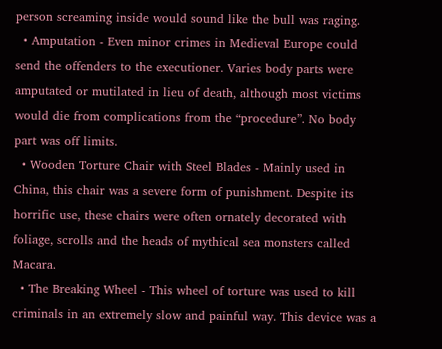person screaming inside would sound like the bull was raging.
  • Amputation - Even minor crimes in Medieval Europe could send the offenders to the executioner. Varies body parts were amputated or mutilated in lieu of death, although most victims would die from complications from the “procedure”. No body part was off limits.
  • Wooden Torture Chair with Steel Blades - Mainly used in China, this chair was a severe form of punishment. Despite its horrific use, these chairs were often ornately decorated with foliage, scrolls and the heads of mythical sea monsters called Macara.
  • The Breaking Wheel - This wheel of torture was used to kill criminals in an extremely slow and painful way. This device was a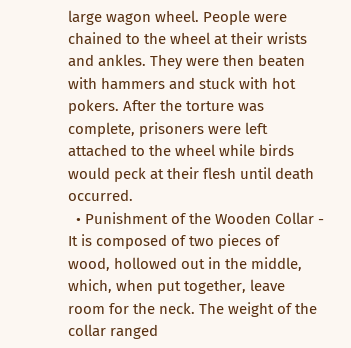large wagon wheel. People were chained to the wheel at their wrists and ankles. They were then beaten with hammers and stuck with hot pokers. After the torture was complete, prisoners were left attached to the wheel while birds would peck at their flesh until death occurred.
  • Punishment of the Wooden Collar - It is composed of two pieces of wood, hollowed out in the middle, which, when put together, leave room for the neck. The weight of the collar ranged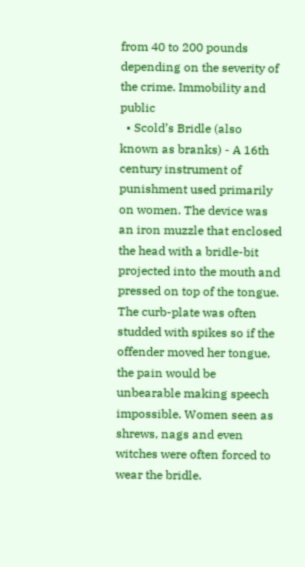from 40 to 200 pounds depending on the severity of the crime. Immobility and public
  • Scold’s Bridle (also known as branks) - A 16th century instrument of punishment used primarily on women. The device was an iron muzzle that enclosed the head with a bridle-bit projected into the mouth and pressed on top of the tongue. The curb-plate was often studded with spikes so if the offender moved her tongue, the pain would be unbearable making speech impossible. Women seen as shrews, nags and even witches were often forced to wear the bridle.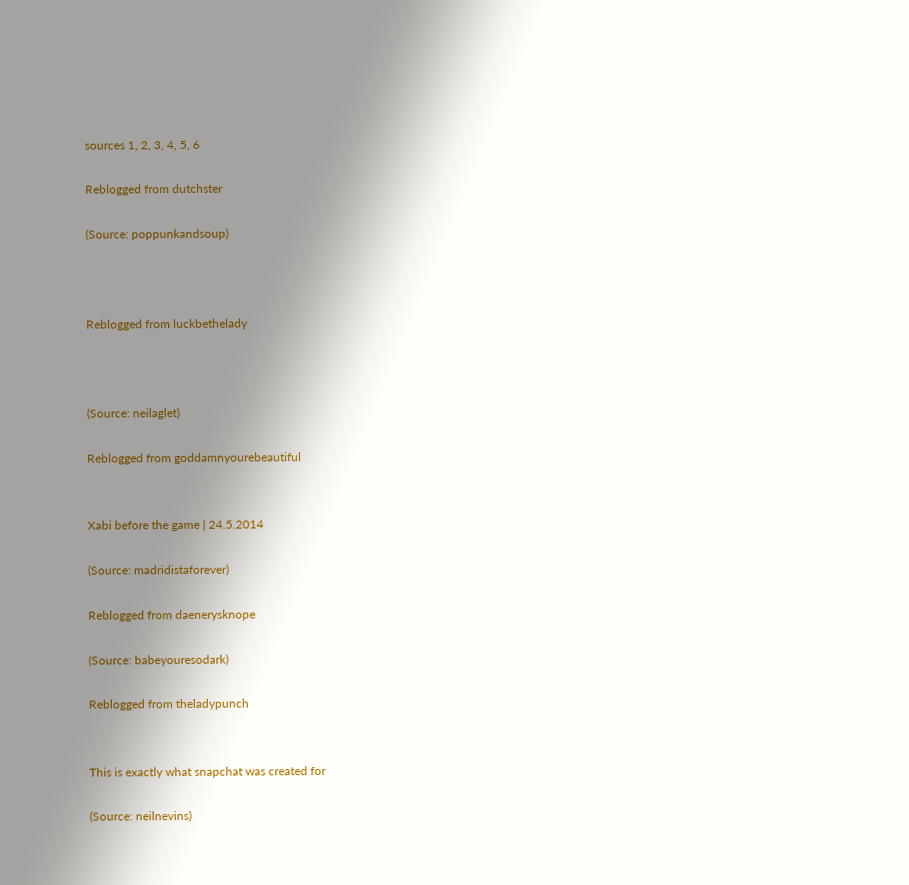sources 1, 2, 3, 4, 5, 6

Reblogged from dutchster

(Source: poppunkandsoup)



Reblogged from luckbethelady



(Source: neilaglet)

Reblogged from goddamnyourebeautiful


Xabi before the game | 24.5.2014

(Source: madridistaforever)

Reblogged from daenerysknope

(Source: babeyouresodark)

Reblogged from theladypunch


This is exactly what snapchat was created for

(Source: neilnevins)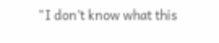"I don’t know what this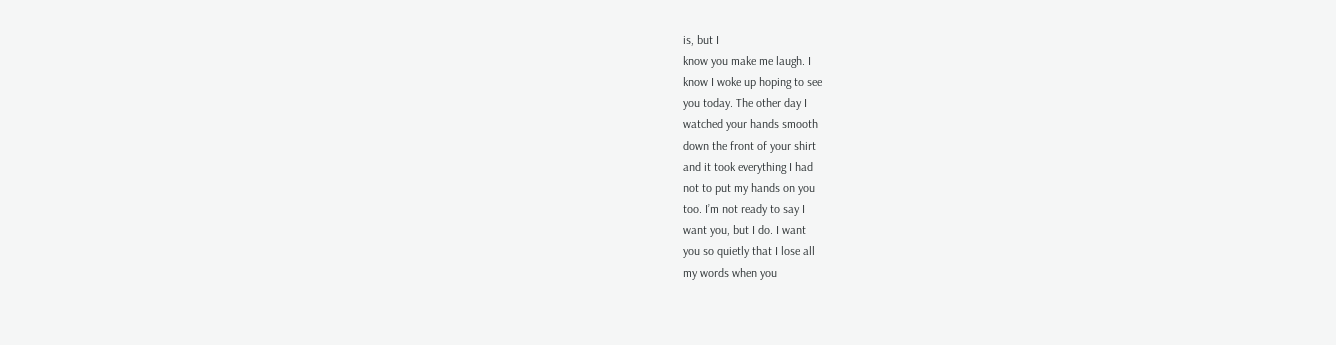is, but I
know you make me laugh. I
know I woke up hoping to see
you today. The other day I
watched your hands smooth
down the front of your shirt
and it took everything I had
not to put my hands on you
too. I’m not ready to say I
want you, but I do. I want
you so quietly that I lose all
my words when you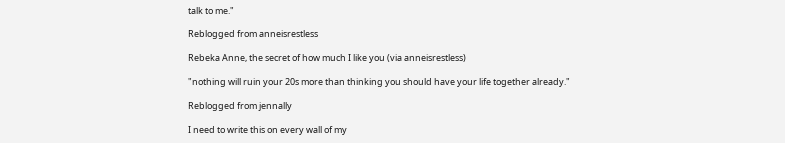talk to me."

Reblogged from anneisrestless

Rebeka Anne, the secret of how much I like you (via anneisrestless)

"nothing will ruin your 20s more than thinking you should have your life together already."

Reblogged from jennally

I need to write this on every wall of my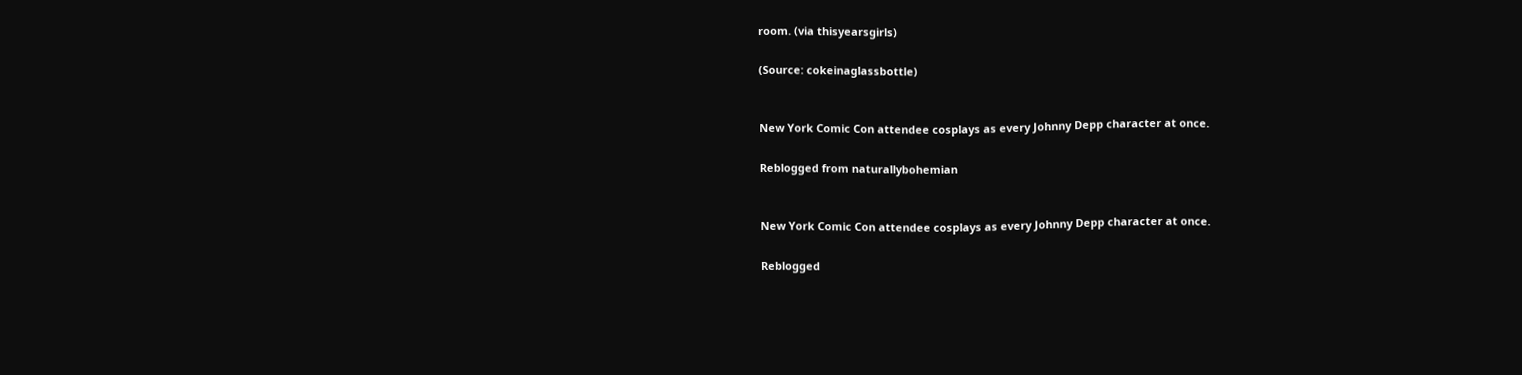room. (via thisyearsgirls)

(Source: cokeinaglassbottle)


New York Comic Con attendee cosplays as every Johnny Depp character at once.

Reblogged from naturallybohemian


New York Comic Con attendee cosplays as every Johnny Depp character at once.

Reblogged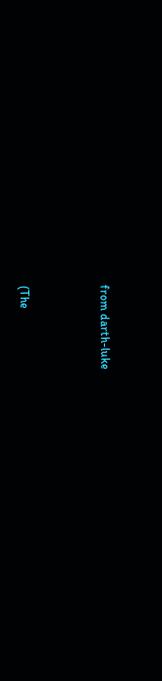from darth-luke



(The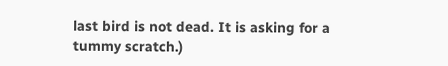last bird is not dead. It is asking for a tummy scratch.)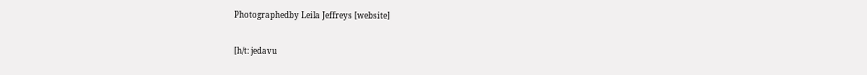Photographedby Leila Jeffreys [website]

[h/t: jedavu